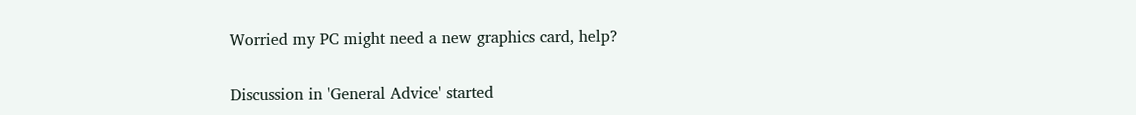Worried my PC might need a new graphics card, help?

Discussion in 'General Advice' started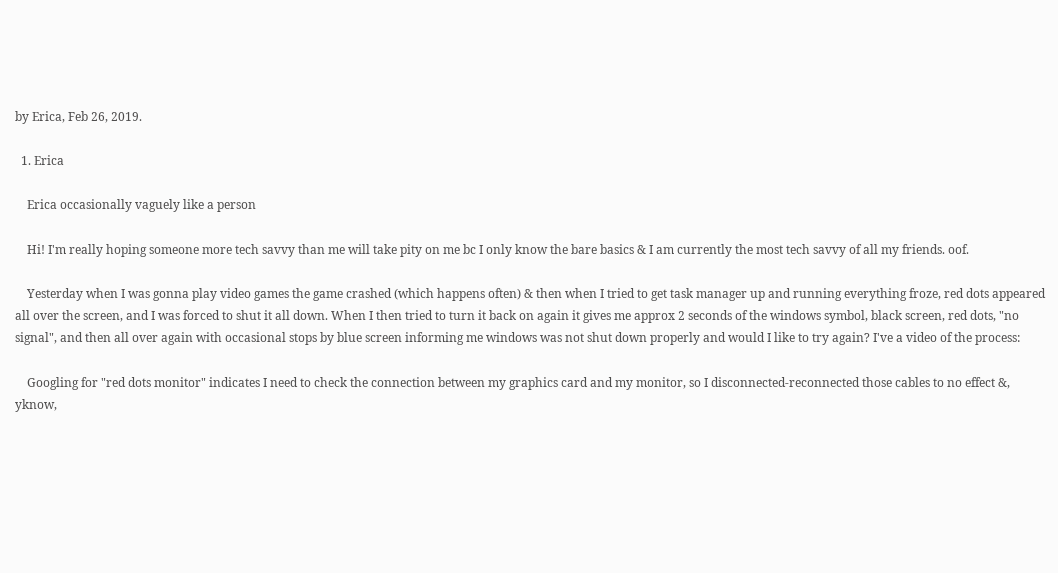by Erica, Feb 26, 2019.

  1. Erica

    Erica occasionally vaguely like a person

    Hi! I'm really hoping someone more tech savvy than me will take pity on me bc I only know the bare basics & I am currently the most tech savvy of all my friends. oof.

    Yesterday when I was gonna play video games the game crashed (which happens often) & then when I tried to get task manager up and running everything froze, red dots appeared all over the screen, and I was forced to shut it all down. When I then tried to turn it back on again it gives me approx 2 seconds of the windows symbol, black screen, red dots, "no signal", and then all over again with occasional stops by blue screen informing me windows was not shut down properly and would I like to try again? I've a video of the process:

    Googling for "red dots monitor" indicates I need to check the connection between my graphics card and my monitor, so I disconnected-reconnected those cables to no effect &, yknow,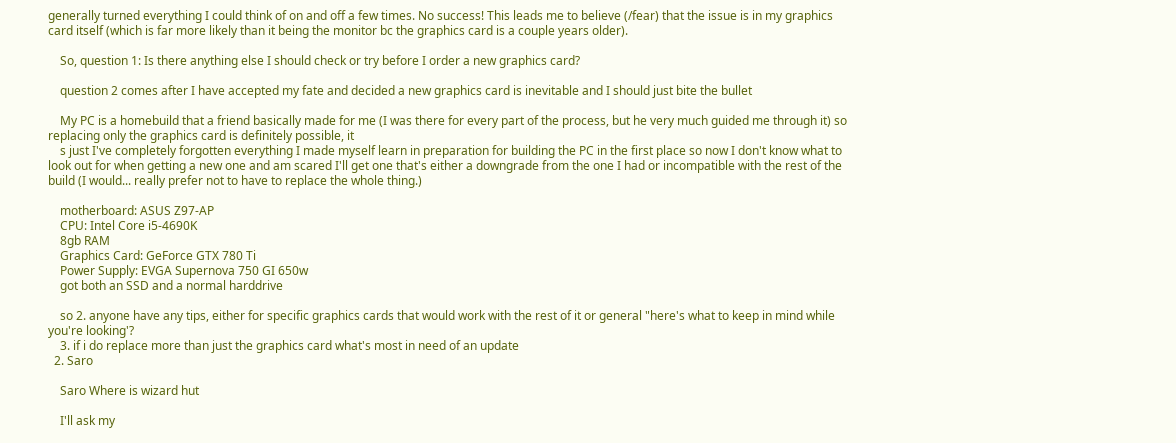generally turned everything I could think of on and off a few times. No success! This leads me to believe (/fear) that the issue is in my graphics card itself (which is far more likely than it being the monitor bc the graphics card is a couple years older).

    So, question 1: Is there anything else I should check or try before I order a new graphics card?

    question 2 comes after I have accepted my fate and decided a new graphics card is inevitable and I should just bite the bullet

    My PC is a homebuild that a friend basically made for me (I was there for every part of the process, but he very much guided me through it) so replacing only the graphics card is definitely possible, it
    s just I've completely forgotten everything I made myself learn in preparation for building the PC in the first place so now I don't know what to look out for when getting a new one and am scared I'll get one that's either a downgrade from the one I had or incompatible with the rest of the build (I would... really prefer not to have to replace the whole thing.)

    motherboard: ASUS Z97-AP
    CPU: Intel Core i5-4690K
    8gb RAM
    Graphics Card: GeForce GTX 780 Ti
    Power Supply: EVGA Supernova 750 GI 650w
    got both an SSD and a normal harddrive

    so 2. anyone have any tips, either for specific graphics cards that would work with the rest of it or general "here's what to keep in mind while you're looking'?
    3. if i do replace more than just the graphics card what's most in need of an update
  2. Saro

    Saro Where is wizard hut

    I'll ask my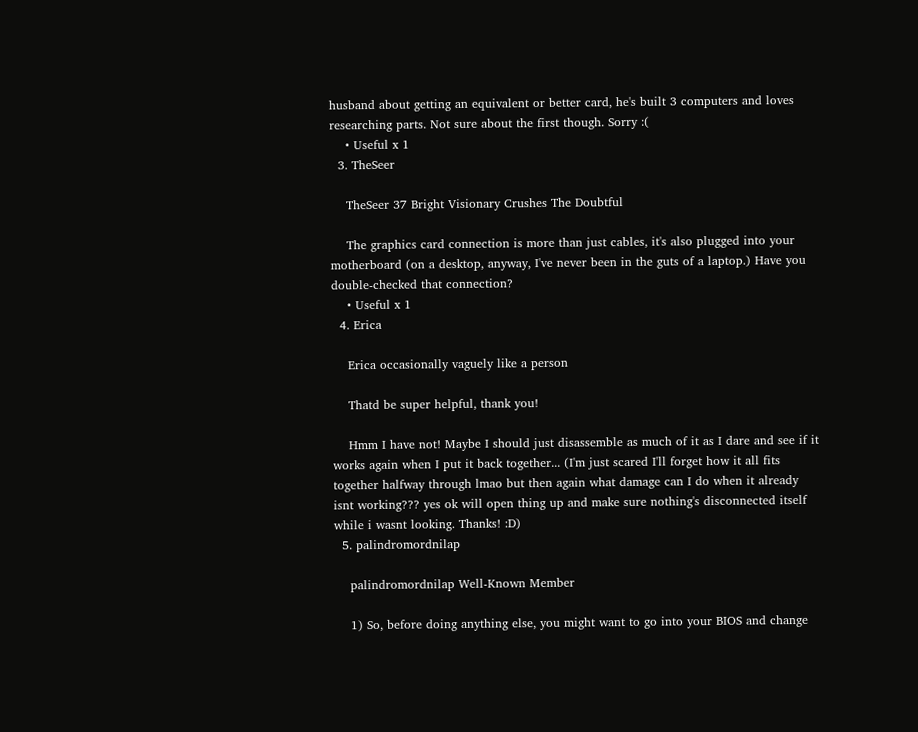husband about getting an equivalent or better card, he's built 3 computers and loves researching parts. Not sure about the first though. Sorry :(
    • Useful x 1
  3. TheSeer

    TheSeer 37 Bright Visionary Crushes The Doubtful

    The graphics card connection is more than just cables, it's also plugged into your motherboard (on a desktop, anyway, I've never been in the guts of a laptop.) Have you double-checked that connection?
    • Useful x 1
  4. Erica

    Erica occasionally vaguely like a person

    Thatd be super helpful, thank you!

    Hmm I have not! Maybe I should just disassemble as much of it as I dare and see if it works again when I put it back together... (I'm just scared I'll forget how it all fits together halfway through lmao but then again what damage can I do when it already isnt working??? yes ok will open thing up and make sure nothing's disconnected itself while i wasnt looking. Thanks! :D)
  5. palindromordnilap

    palindromordnilap Well-Known Member

    1) So, before doing anything else, you might want to go into your BIOS and change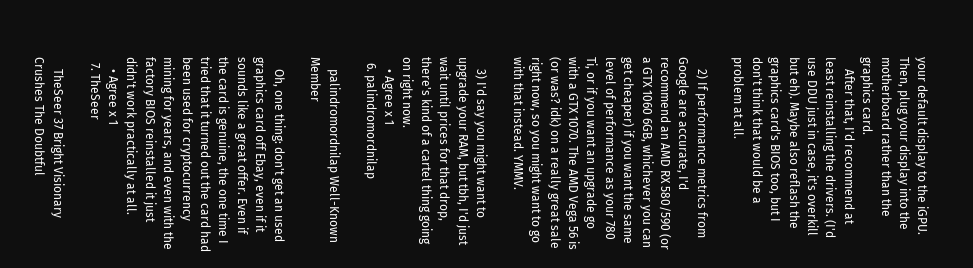your default display to the iGPU. Then, plug your display into the motherboard rather than the graphics card.
    After that, I'd recommend at least reinstalling the drivers. (I'd use DDU just in case, it's overkill but eh). Maybe also reflash the graphics card's BIOS too, but I don't think that would be a problem at all.

    2) If performance metrics from Google are accurate, I'd recommend an AMD RX 580/590 (or a GTX 1060 6GB, whichever you can get cheaper) if you want the same level of performance as your 780 Ti, or if you want an upgrade go with a GTX 1070. The AMD Vega 56 is (or was? idk) on a really great sale right now, so you might want to go with that instead. YMMV.

    3) I'd say you might want to upgrade your RAM, but tbh, I'd just wait until prices for that drop, there's kind of a cartel thing going on right now.
    • Agree x 1
  6. palindromordnilap

    palindromordnilap Well-Known Member

    Oh, one thing: don't get an used graphics card off Ebay, even if it sounds like a great offer. Even if the card is genuine, the one time I tried that it turned out the card had been used for cryptocurrency mining for years, and even with the factory BIOS reinstalled it just didn't work practically at all.
    • Agree x 1
  7. TheSeer

    TheSeer 37 Bright Visionary Crushes The Doubtful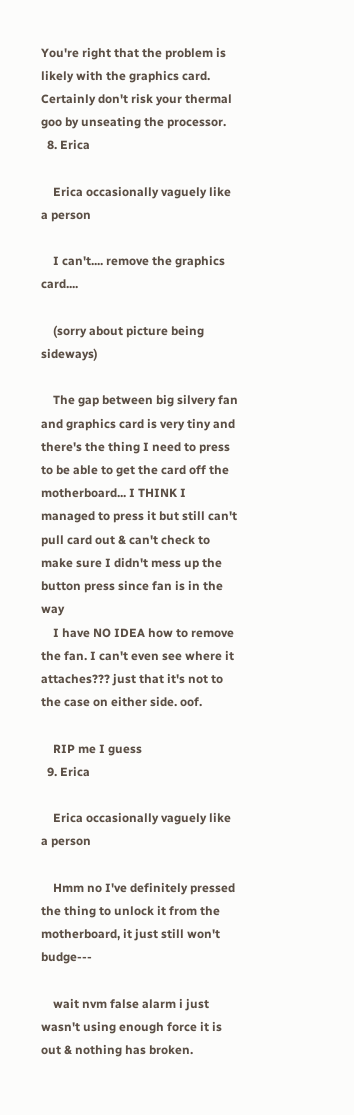You're right that the problem is likely with the graphics card. Certainly don't risk your thermal goo by unseating the processor.
  8. Erica

    Erica occasionally vaguely like a person

    I can't.... remove the graphics card....

    (sorry about picture being sideways)

    The gap between big silvery fan and graphics card is very tiny and there's the thing I need to press to be able to get the card off the motherboard... I THINK I managed to press it but still can't pull card out & can't check to make sure I didn't mess up the button press since fan is in the way
    I have NO IDEA how to remove the fan. I can't even see where it attaches??? just that it's not to the case on either side. oof.

    RIP me I guess
  9. Erica

    Erica occasionally vaguely like a person

    Hmm no I've definitely pressed the thing to unlock it from the motherboard, it just still won't budge---

    wait nvm false alarm i just wasn't using enough force it is out & nothing has broken.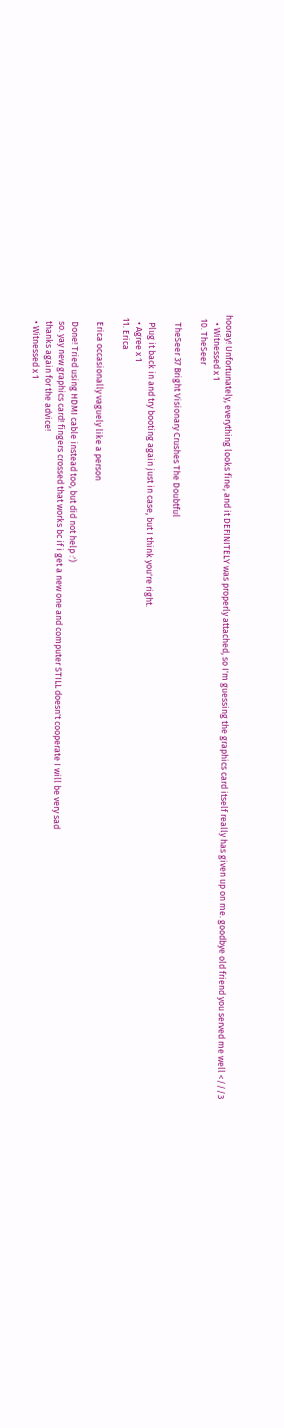hooray! Unfortunately, everything looks fine, and it DEFINITELY was properly attached, so I'm guessing the graphics card itself really has given up on me. goodbye old friend you served me well <///3
    • Witnessed x 1
  10. TheSeer

    TheSeer 37 Bright Visionary Crushes The Doubtful

    Plug it back in and try booting again just in case, but I think you're right.
    • Agree x 1
  11. Erica

    Erica occasionally vaguely like a person

    Done! Tried using HDMI cable instead too, but did not help :')
    so. yay new graphics card! fingers crossed that works bc if i get a new one and computer STILL doesn't cooperate I will be very sad
    thanks again for the advice!
    • Witnessed x 1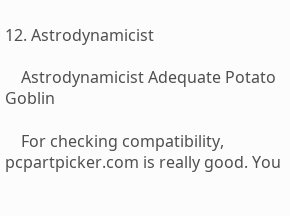12. Astrodynamicist

    Astrodynamicist Adequate Potato Goblin

    For checking compatibility, pcpartpicker.com is really good. You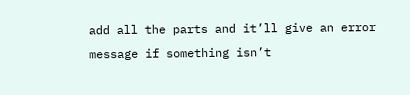add all the parts and it’ll give an error message if something isn’t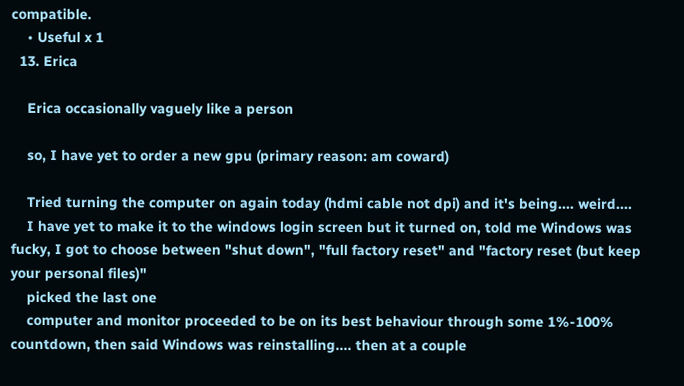compatible.
    • Useful x 1
  13. Erica

    Erica occasionally vaguely like a person

    so, I have yet to order a new gpu (primary reason: am coward)

    Tried turning the computer on again today (hdmi cable not dpi) and it's being.... weird....
    I have yet to make it to the windows login screen but it turned on, told me Windows was fucky, I got to choose between "shut down", "full factory reset" and "factory reset (but keep your personal files)"
    picked the last one
    computer and monitor proceeded to be on its best behaviour through some 1%-100% countdown, then said Windows was reinstalling.... then at a couple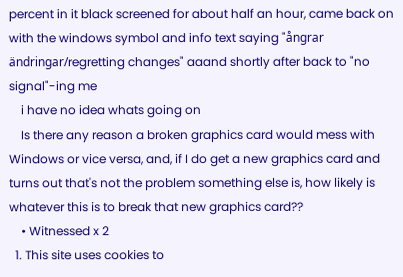percent in it black screened for about half an hour, came back on with the windows symbol and info text saying "ångrar ändringar/regretting changes" aaand shortly after back to "no signal"-ing me
    i have no idea whats going on
    Is there any reason a broken graphics card would mess with Windows or vice versa, and, if I do get a new graphics card and turns out that's not the problem something else is, how likely is whatever this is to break that new graphics card??
    • Witnessed x 2
  1. This site uses cookies to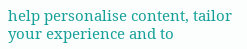help personalise content, tailor your experience and to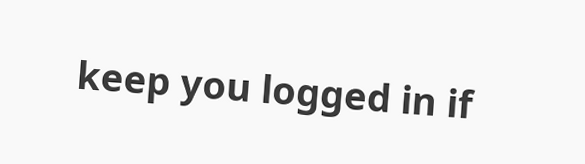keep you logged in if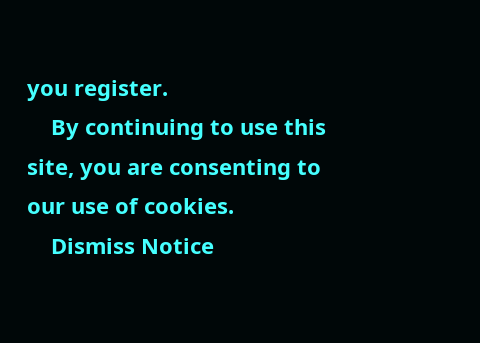you register.
    By continuing to use this site, you are consenting to our use of cookies.
    Dismiss Notice